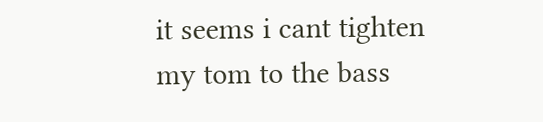it seems i cant tighten my tom to the bass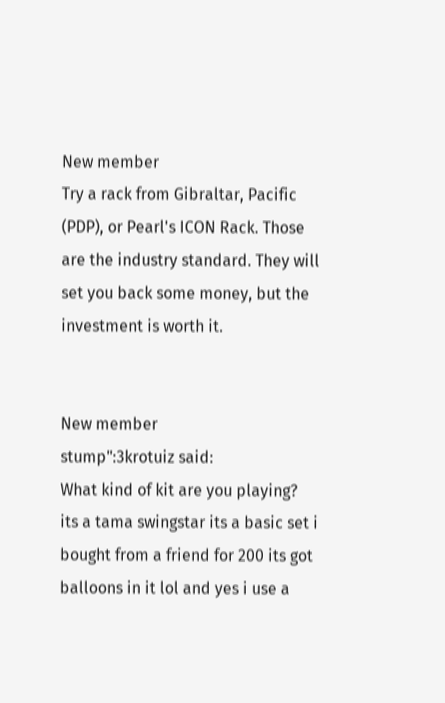New member
Try a rack from Gibraltar, Pacific (PDP), or Pearl's ICON Rack. Those are the industry standard. They will set you back some money, but the investment is worth it.


New member
stump":3krotuiz said:
What kind of kit are you playing?
its a tama swingstar its a basic set i bought from a friend for 200 its got balloons in it lol and yes i use a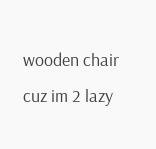wooden chair cuz im 2 lazy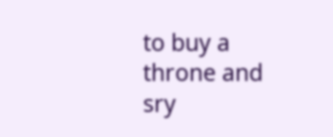to buy a throne and sry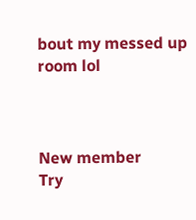bout my messed up room lol



New member
Try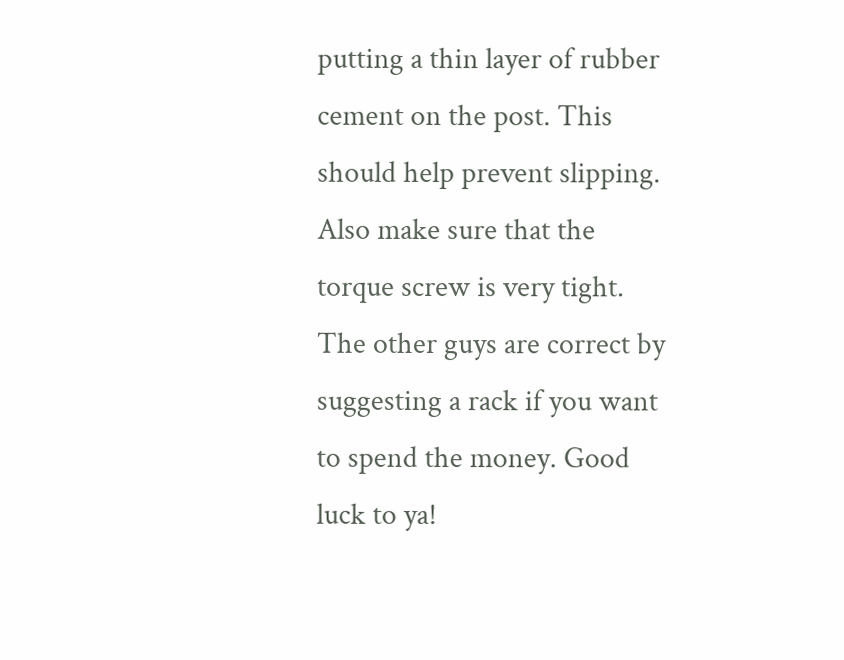putting a thin layer of rubber cement on the post. This should help prevent slipping. Also make sure that the torque screw is very tight. The other guys are correct by suggesting a rack if you want to spend the money. Good luck to ya!